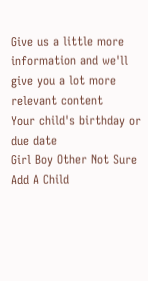Give us a little more information and we'll give you a lot more relevant content
Your child's birthday or due date
Girl Boy Other Not Sure
Add A Child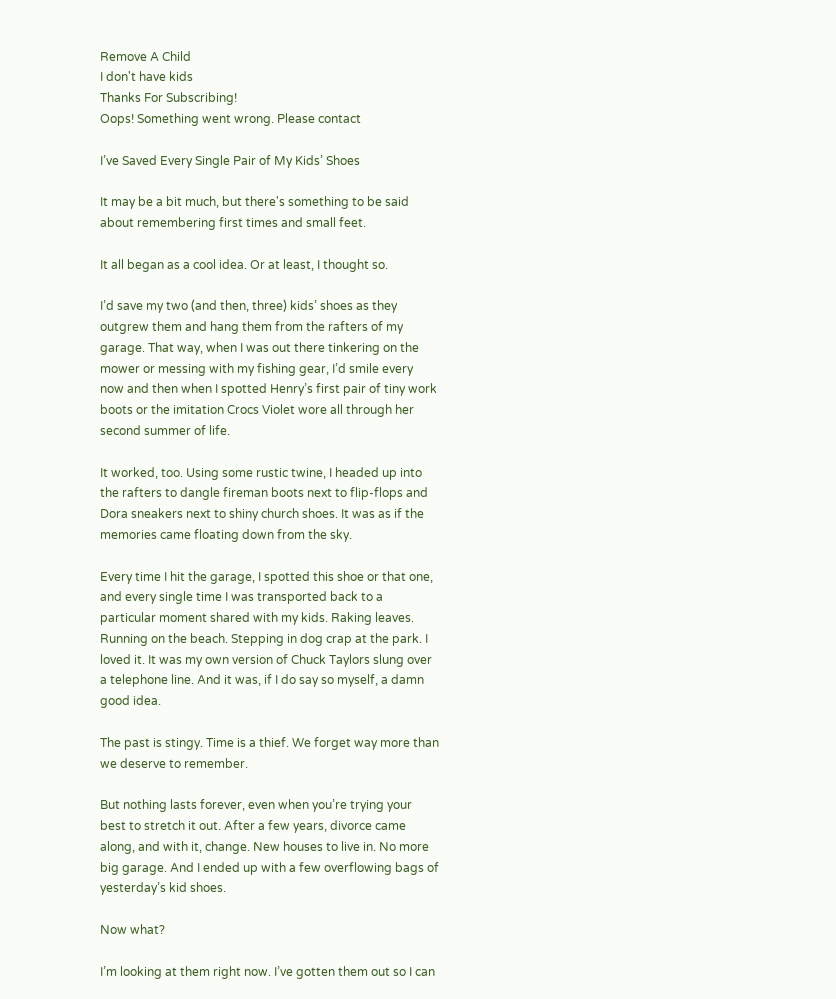Remove A Child
I don't have kids
Thanks For Subscribing!
Oops! Something went wrong. Please contact

I’ve Saved Every Single Pair of My Kids’ Shoes

It may be a bit much, but there's something to be said about remembering first times and small feet.

It all began as a cool idea. Or at least, I thought so.

I’d save my two (and then, three) kids’ shoes as they outgrew them and hang them from the rafters of my garage. That way, when I was out there tinkering on the mower or messing with my fishing gear, I’d smile every now and then when I spotted Henry’s first pair of tiny work boots or the imitation Crocs Violet wore all through her second summer of life.

It worked, too. Using some rustic twine, I headed up into the rafters to dangle fireman boots next to flip-flops and Dora sneakers next to shiny church shoes. It was as if the memories came floating down from the sky.

Every time I hit the garage, I spotted this shoe or that one, and every single time I was transported back to a particular moment shared with my kids. Raking leaves. Running on the beach. Stepping in dog crap at the park. I loved it. It was my own version of Chuck Taylors slung over a telephone line. And it was, if I do say so myself, a damn good idea.

The past is stingy. Time is a thief. We forget way more than we deserve to remember.

But nothing lasts forever, even when you’re trying your best to stretch it out. After a few years, divorce came along, and with it, change. New houses to live in. No more big garage. And I ended up with a few overflowing bags of yesterday’s kid shoes.

Now what?

I’m looking at them right now. I’ve gotten them out so I can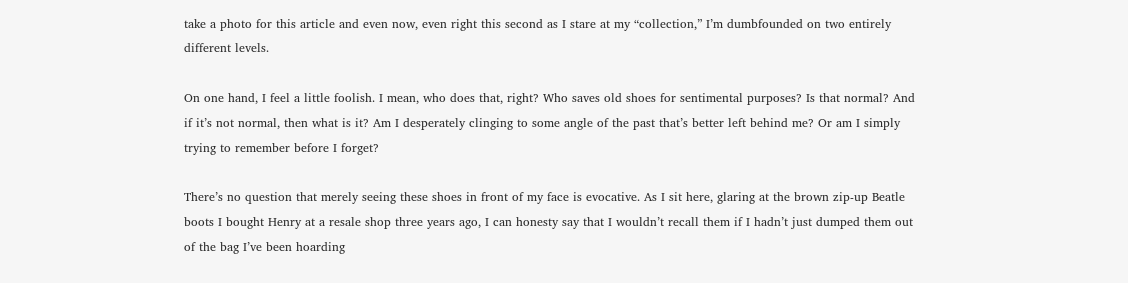take a photo for this article and even now, even right this second as I stare at my “collection,” I’m dumbfounded on two entirely different levels.

On one hand, I feel a little foolish. I mean, who does that, right? Who saves old shoes for sentimental purposes? Is that normal? And if it’s not normal, then what is it? Am I desperately clinging to some angle of the past that’s better left behind me? Or am I simply trying to remember before I forget?

There’s no question that merely seeing these shoes in front of my face is evocative. As I sit here, glaring at the brown zip-up Beatle boots I bought Henry at a resale shop three years ago, I can honesty say that I wouldn’t recall them if I hadn’t just dumped them out of the bag I’ve been hoarding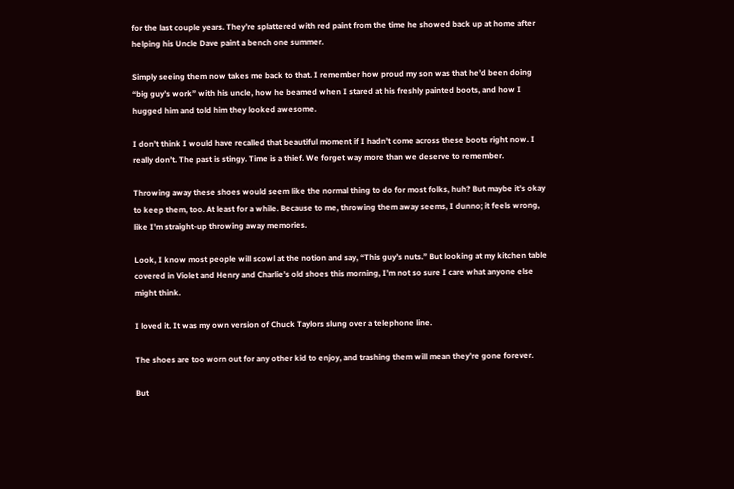for the last couple years. They’re splattered with red paint from the time he showed back up at home after helping his Uncle Dave paint a bench one summer.

Simply seeing them now takes me back to that. I remember how proud my son was that he’d been doing “big guy’s work” with his uncle, how he beamed when I stared at his freshly painted boots, and how I hugged him and told him they looked awesome.

I don’t think I would have recalled that beautiful moment if I hadn’t come across these boots right now. I really don’t. The past is stingy. Time is a thief. We forget way more than we deserve to remember.

Throwing away these shoes would seem like the normal thing to do for most folks, huh? But maybe it’s okay to keep them, too. At least for a while. Because to me, throwing them away seems, I dunno; it feels wrong, like I’m straight-up throwing away memories.

Look, I know most people will scowl at the notion and say, “This guy’s nuts.” But looking at my kitchen table covered in Violet and Henry and Charlie’s old shoes this morning, I’m not so sure I care what anyone else might think.

I loved it. It was my own version of Chuck Taylors slung over a telephone line.

The shoes are too worn out for any other kid to enjoy, and trashing them will mean they’re gone forever.

But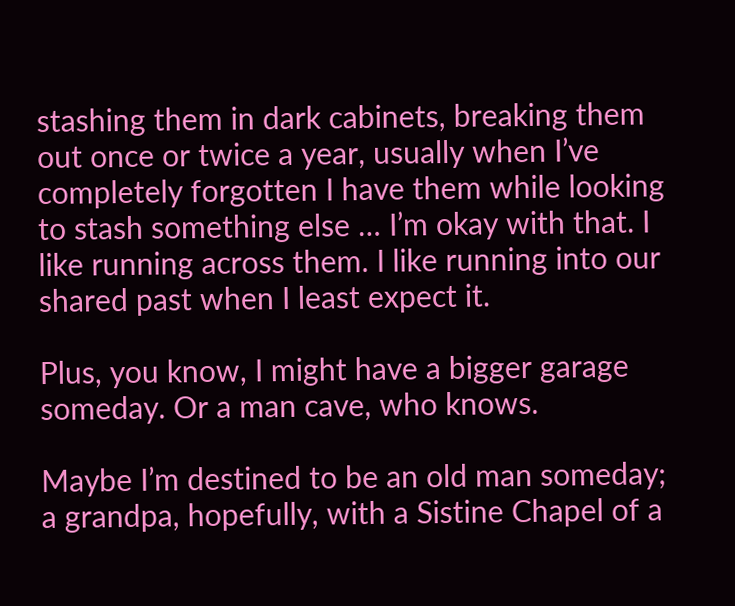stashing them in dark cabinets, breaking them out once or twice a year, usually when I’ve completely forgotten I have them while looking to stash something else … I’m okay with that. I like running across them. I like running into our shared past when I least expect it.

Plus, you know, I might have a bigger garage someday. Or a man cave, who knows.

Maybe I’m destined to be an old man someday; a grandpa, hopefully, with a Sistine Chapel of a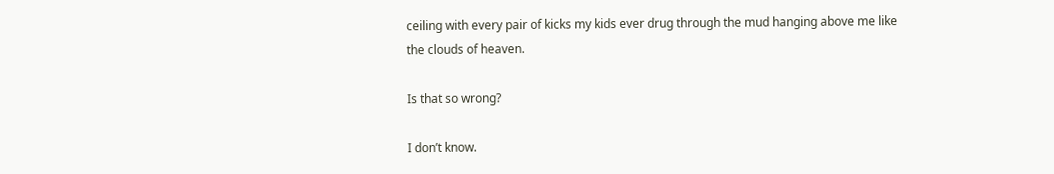ceiling with every pair of kicks my kids ever drug through the mud hanging above me like the clouds of heaven.

Is that so wrong?

I don’t know.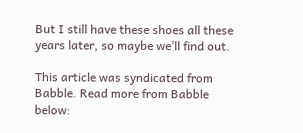But I still have these shoes all these years later, so maybe we’ll find out.

This article was syndicated from Babble. Read more from Babble below: